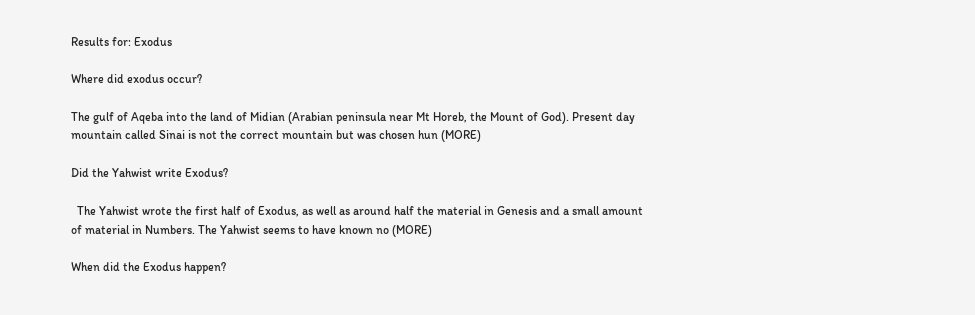Results for: Exodus

Where did exodus occur?

The gulf of Aqeba into the land of Midian (Arabian peninsula near Mt Horeb, the Mount of God). Present day mountain called Sinai is not the correct mountain but was chosen hun (MORE)

Did the Yahwist write Exodus?

  The Yahwist wrote the first half of Exodus, as well as around half the material in Genesis and a small amount of material in Numbers. The Yahwist seems to have known no (MORE)

When did the Exodus happen?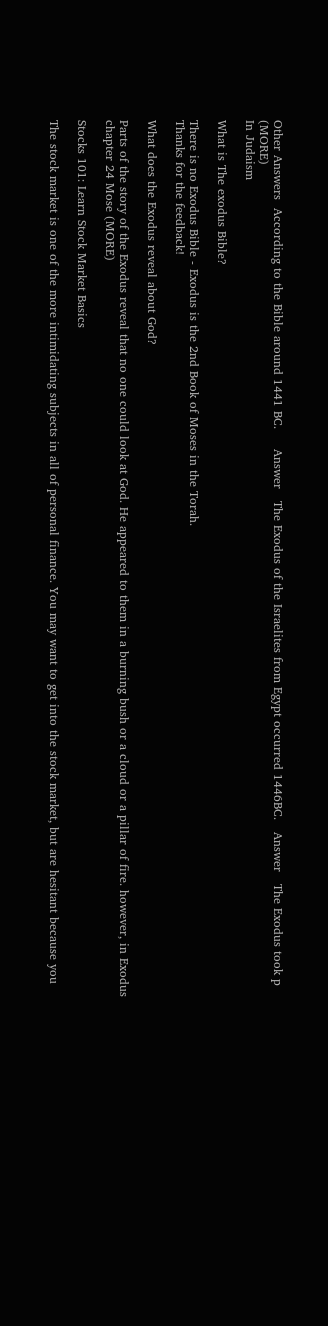Other Answers  According to the Bible around 1441 BC.     Answer   The Exodus of the Israelites from Egypt occurred 1446BC.   Answer   The Exodus took p (MORE)
In Judaism

What is The exodus Bible?

There is no Exodus Bible - Exodus is the 2nd Book of Moses in the Torah.
Thanks for the feedback!

What does the Exodus reveal about God?

Parts of the story of the Exodus reveal that no one could look at God. He appeared to them in a burning bush or a cloud or a pillar of fire. however, in Exodus chapter 24 Mose (MORE)

Stocks 101: Learn Stock Market Basics

The stock market is one of the more intimidating subjects in all of personal finance. You may want to get into the stock market, but are hesitant because you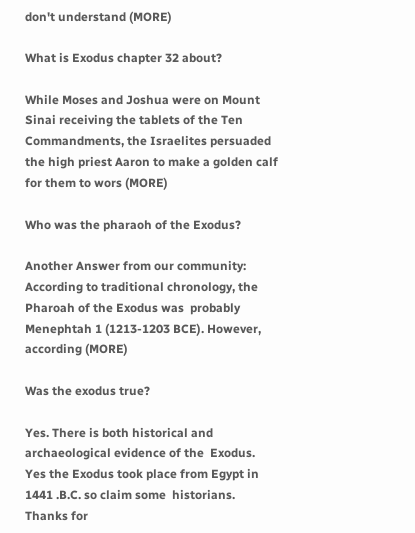don't understand (MORE)

What is Exodus chapter 32 about?

While Moses and Joshua were on Mount Sinai receiving the tablets of the Ten Commandments, the Israelites persuaded the high priest Aaron to make a golden calf for them to wors (MORE)

Who was the pharaoh of the Exodus?

Another Answer from our community:     According to traditional chronology, the Pharoah of the Exodus was  probably Menephtah 1 (1213-1203 BCE). However, according (MORE)

Was the exodus true?

Yes. There is both historical and archaeological evidence of the  Exodus.   Yes the Exodus took place from Egypt in 1441 .B.C. so claim some  historians.
Thanks for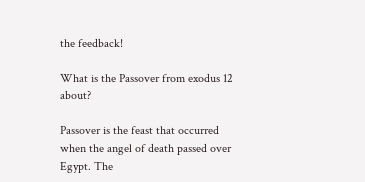the feedback!

What is the Passover from exodus 12 about?

Passover is the feast that occurred when the angel of death passed over Egypt. The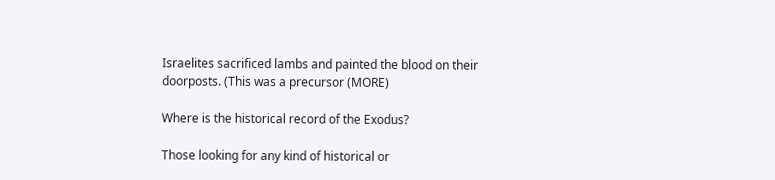Israelites sacrificed lambs and painted the blood on their doorposts. (This was a precursor (MORE)

Where is the historical record of the Exodus?

Those looking for any kind of historical or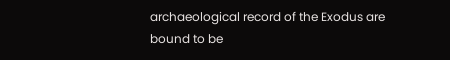archaeological record of the Exodus are bound to be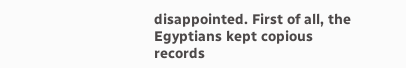disappointed. First of all, the Egyptians kept copious records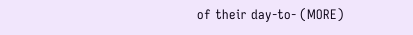of their day-to- (MORE)